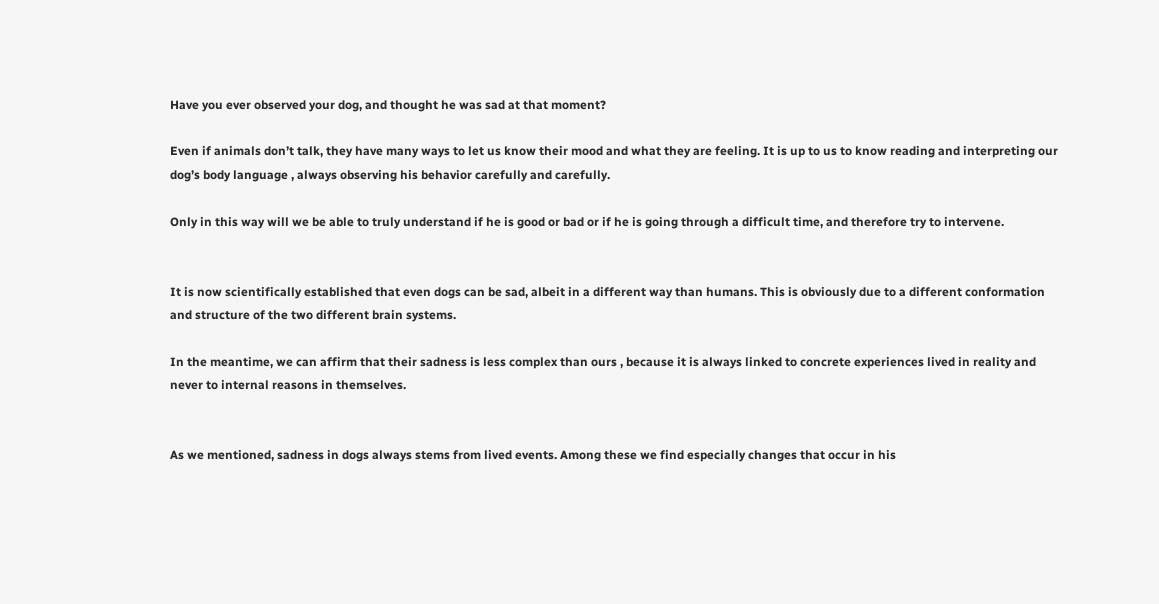Have you ever observed your dog, and thought he was sad at that moment?

Even if animals don’t talk, they have many ways to let us know their mood and what they are feeling. It is up to us to know reading and interpreting our dog’s body language , always observing his behavior carefully and carefully.

Only in this way will we be able to truly understand if he is good or bad or if he is going through a difficult time, and therefore try to intervene.


It is now scientifically established that even dogs can be sad, albeit in a different way than humans. This is obviously due to a different conformation and structure of the two different brain systems.

In the meantime, we can affirm that their sadness is less complex than ours , because it is always linked to concrete experiences lived in reality and never to internal reasons in themselves.


As we mentioned, sadness in dogs always stems from lived events. Among these we find especially changes that occur in his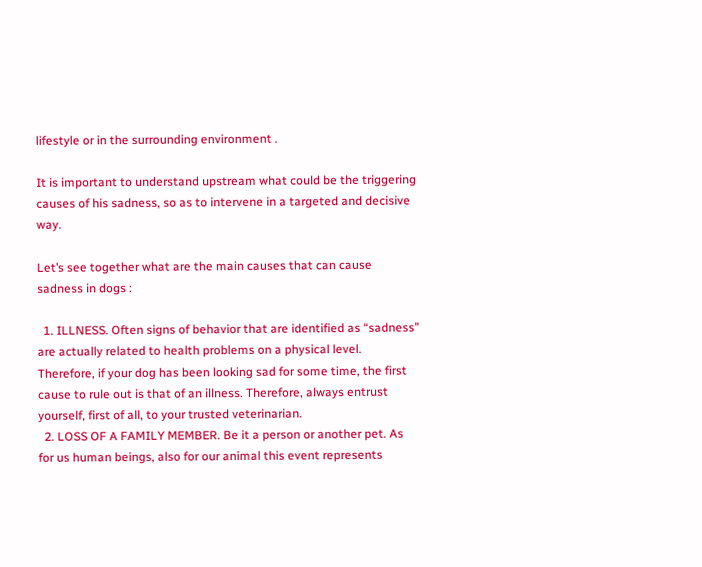lifestyle or in the surrounding environment .

It is important to understand upstream what could be the triggering causes of his sadness, so as to intervene in a targeted and decisive way.

Let’s see together what are the main causes that can cause sadness in dogs :

  1. ILLNESS. Often signs of behavior that are identified as “sadness” are actually related to health problems on a physical level. Therefore, if your dog has been looking sad for some time, the first cause to rule out is that of an illness. Therefore, always entrust yourself, first of all, to your trusted veterinarian.
  2. LOSS OF A FAMILY MEMBER. Be it a person or another pet. As for us human beings, also for our animal this event represents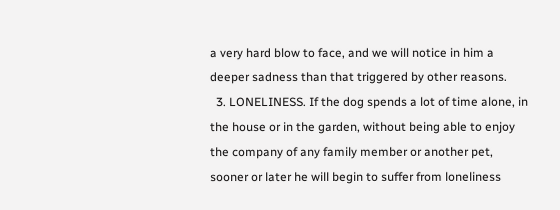a very hard blow to face, and we will notice in him a deeper sadness than that triggered by other reasons.
  3. LONELINESS. If the dog spends a lot of time alone, in the house or in the garden, without being able to enjoy the company of any family member or another pet, sooner or later he will begin to suffer from loneliness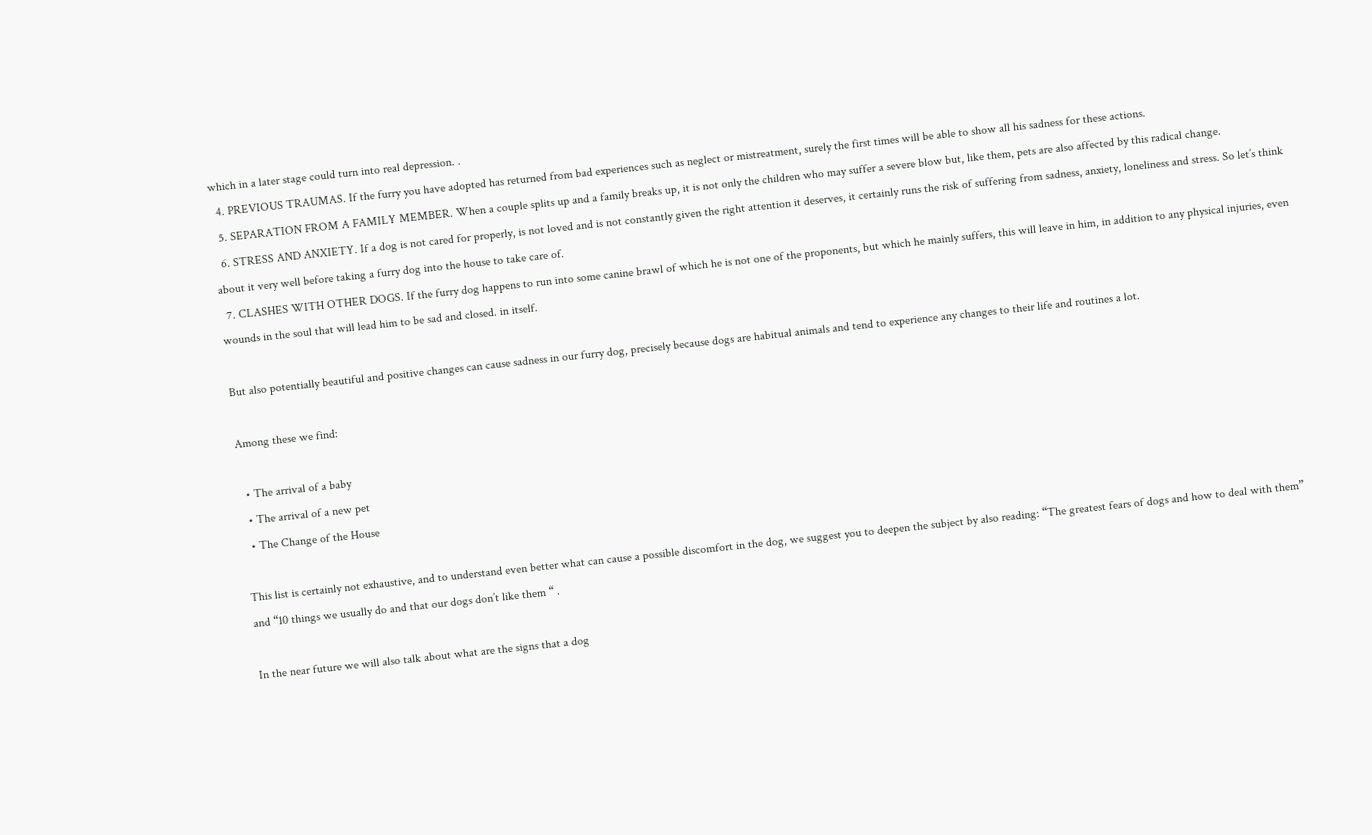which in a later stage could turn into real depression. .
  4. PREVIOUS TRAUMAS. If the furry you have adopted has returned from bad experiences such as neglect or mistreatment, surely the first times will be able to show all his sadness for these actions.
  5. SEPARATION FROM A FAMILY MEMBER. When a couple splits up and a family breaks up, it is not only the children who may suffer a severe blow but, like them, pets are also affected by this radical change.
  6. STRESS AND ANXIETY. If a dog is not cared for properly, is not loved and is not constantly given the right attention it deserves, it certainly runs the risk of suffering from sadness, anxiety, loneliness and stress. So let’s think about it very well before taking a furry dog into the house to take care of.
  7. CLASHES WITH OTHER DOGS. If the furry dog happens to run into some canine brawl of which he is not one of the proponents, but which he mainly suffers, this will leave in him, in addition to any physical injuries, even wounds in the soul that will lead him to be sad and closed. in itself.

But also potentially beautiful and positive changes can cause sadness in our furry dog, precisely because dogs are habitual animals and tend to experience any changes to their life and routines a lot.

Among these we find:

  • The arrival of a baby
  • The arrival of a new pet
  • The Change of the House

This list is certainly not exhaustive, and to understand even better what can cause a possible discomfort in the dog, we suggest you to deepen the subject by also reading: “The greatest fears of dogs and how to deal with them” and “10 things we usually do and that our dogs don’t like them “ .

In the near future we will also talk about what are the signs that a dog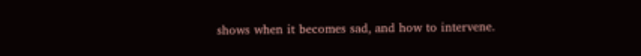shows when it becomes sad, and how to intervene.